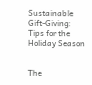Sustainable Gift-Giving: Tips for the Holiday Season


The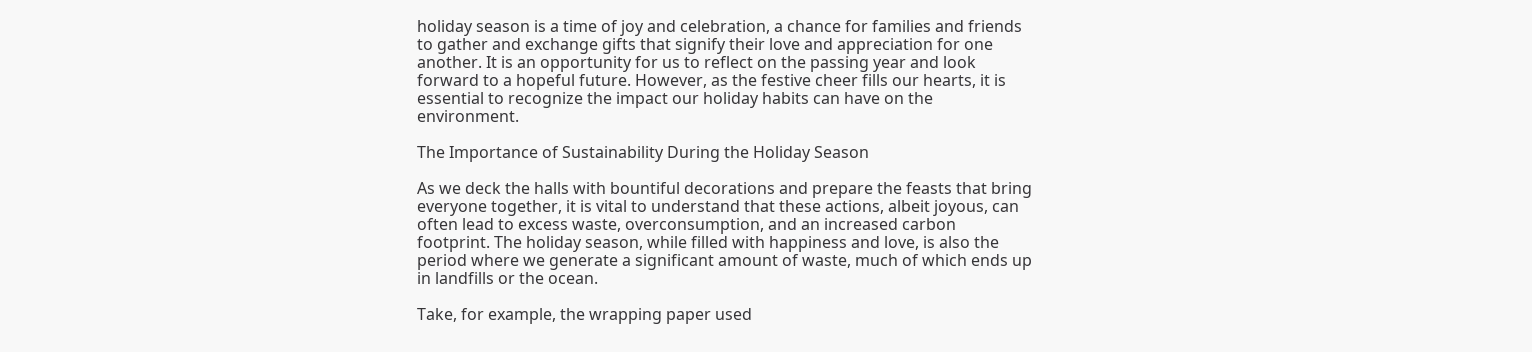holiday season is a time of joy and celebration, a chance for families and friends to gather and exchange gifts that signify their love and appreciation for one another. It is an opportunity for us to reflect on the passing year and look forward to a hopeful future. However, as the festive cheer fills our hearts, it is essential to recognize the impact our holiday habits can have on the environment.

The Importance of Sustainability During the Holiday Season

As we deck the halls with bountiful decorations and prepare the feasts that bring everyone together, it is vital to understand that these actions, albeit joyous, can often lead to excess waste, overconsumption, and an increased carbon footprint. The holiday season, while filled with happiness and love, is also the period where we generate a significant amount of waste, much of which ends up in landfills or the ocean.

Take, for example, the wrapping paper used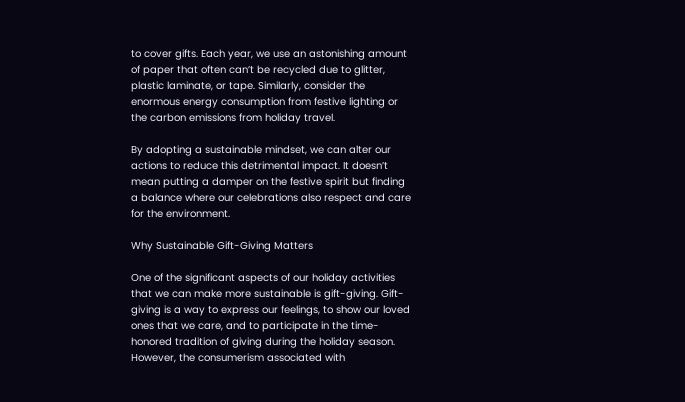to cover gifts. Each year, we use an astonishing amount of paper that often can’t be recycled due to glitter, plastic laminate, or tape. Similarly, consider the enormous energy consumption from festive lighting or the carbon emissions from holiday travel.

By adopting a sustainable mindset, we can alter our actions to reduce this detrimental impact. It doesn’t mean putting a damper on the festive spirit but finding a balance where our celebrations also respect and care for the environment.

Why Sustainable Gift-Giving Matters

One of the significant aspects of our holiday activities that we can make more sustainable is gift-giving. Gift-giving is a way to express our feelings, to show our loved ones that we care, and to participate in the time-honored tradition of giving during the holiday season. However, the consumerism associated with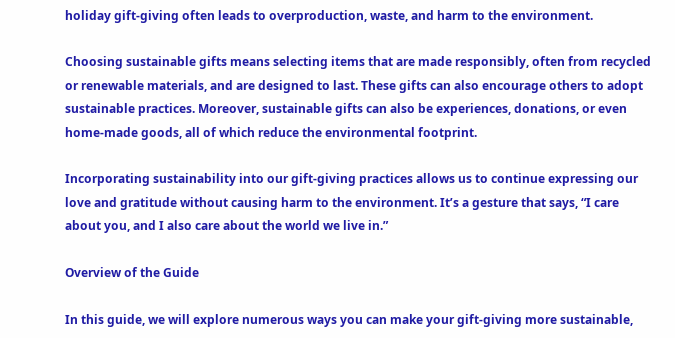holiday gift-giving often leads to overproduction, waste, and harm to the environment.

Choosing sustainable gifts means selecting items that are made responsibly, often from recycled or renewable materials, and are designed to last. These gifts can also encourage others to adopt sustainable practices. Moreover, sustainable gifts can also be experiences, donations, or even home-made goods, all of which reduce the environmental footprint.

Incorporating sustainability into our gift-giving practices allows us to continue expressing our love and gratitude without causing harm to the environment. It’s a gesture that says, “I care about you, and I also care about the world we live in.”

Overview of the Guide

In this guide, we will explore numerous ways you can make your gift-giving more sustainable,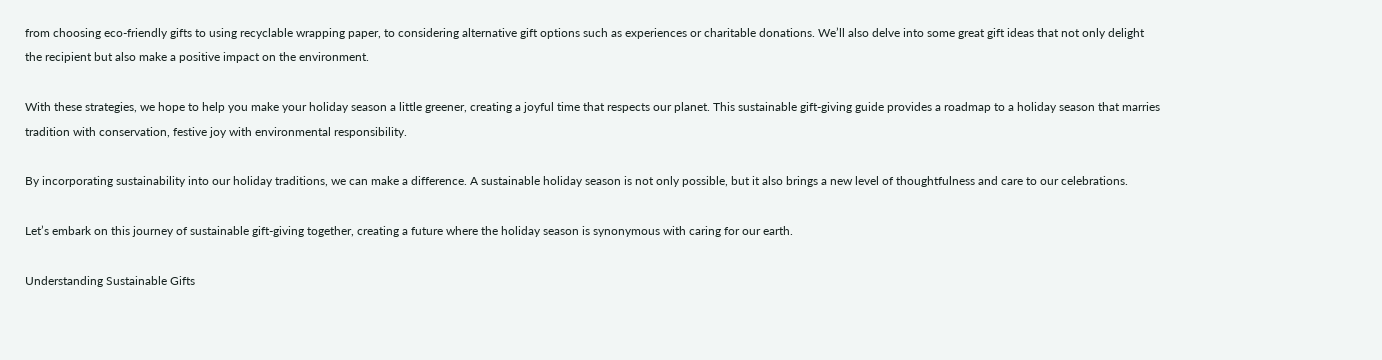from choosing eco-friendly gifts to using recyclable wrapping paper, to considering alternative gift options such as experiences or charitable donations. We’ll also delve into some great gift ideas that not only delight the recipient but also make a positive impact on the environment.

With these strategies, we hope to help you make your holiday season a little greener, creating a joyful time that respects our planet. This sustainable gift-giving guide provides a roadmap to a holiday season that marries tradition with conservation, festive joy with environmental responsibility.

By incorporating sustainability into our holiday traditions, we can make a difference. A sustainable holiday season is not only possible, but it also brings a new level of thoughtfulness and care to our celebrations.

Let’s embark on this journey of sustainable gift-giving together, creating a future where the holiday season is synonymous with caring for our earth.

Understanding Sustainable Gifts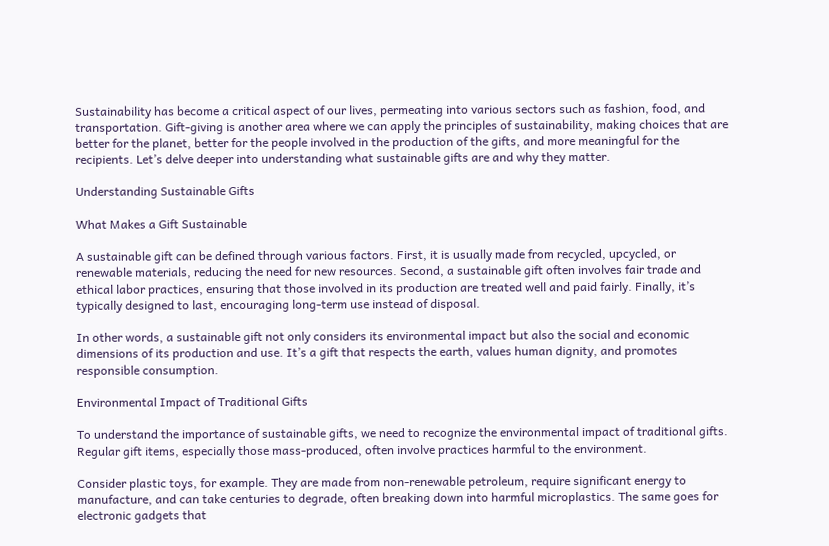Sustainability has become a critical aspect of our lives, permeating into various sectors such as fashion, food, and transportation. Gift-giving is another area where we can apply the principles of sustainability, making choices that are better for the planet, better for the people involved in the production of the gifts, and more meaningful for the recipients. Let’s delve deeper into understanding what sustainable gifts are and why they matter.

Understanding Sustainable Gifts

What Makes a Gift Sustainable

A sustainable gift can be defined through various factors. First, it is usually made from recycled, upcycled, or renewable materials, reducing the need for new resources. Second, a sustainable gift often involves fair trade and ethical labor practices, ensuring that those involved in its production are treated well and paid fairly. Finally, it’s typically designed to last, encouraging long-term use instead of disposal.

In other words, a sustainable gift not only considers its environmental impact but also the social and economic dimensions of its production and use. It’s a gift that respects the earth, values human dignity, and promotes responsible consumption.

Environmental Impact of Traditional Gifts

To understand the importance of sustainable gifts, we need to recognize the environmental impact of traditional gifts. Regular gift items, especially those mass-produced, often involve practices harmful to the environment.

Consider plastic toys, for example. They are made from non-renewable petroleum, require significant energy to manufacture, and can take centuries to degrade, often breaking down into harmful microplastics. The same goes for electronic gadgets that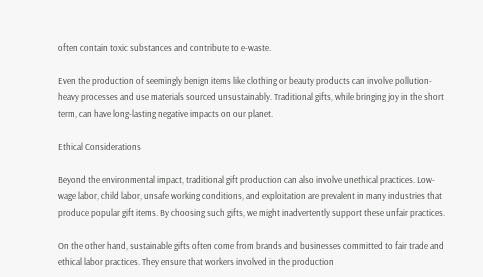often contain toxic substances and contribute to e-waste.

Even the production of seemingly benign items like clothing or beauty products can involve pollution-heavy processes and use materials sourced unsustainably. Traditional gifts, while bringing joy in the short term, can have long-lasting negative impacts on our planet.

Ethical Considerations

Beyond the environmental impact, traditional gift production can also involve unethical practices. Low-wage labor, child labor, unsafe working conditions, and exploitation are prevalent in many industries that produce popular gift items. By choosing such gifts, we might inadvertently support these unfair practices.

On the other hand, sustainable gifts often come from brands and businesses committed to fair trade and ethical labor practices. They ensure that workers involved in the production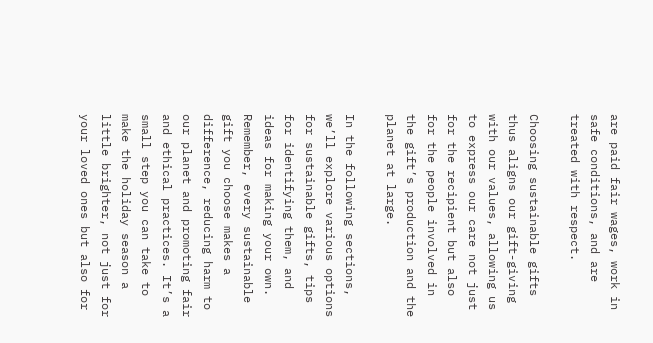are paid fair wages, work in safe conditions, and are treated with respect.

Choosing sustainable gifts thus aligns our gift-giving with our values, allowing us to express our care not just for the recipient but also for the people involved in the gift’s production and the planet at large.

In the following sections, we’ll explore various options for sustainable gifts, tips for identifying them, and ideas for making your own. Remember, every sustainable gift you choose makes a difference, reducing harm to our planet and promoting fair and ethical practices. It’s a small step you can take to make the holiday season a little brighter, not just for your loved ones but also for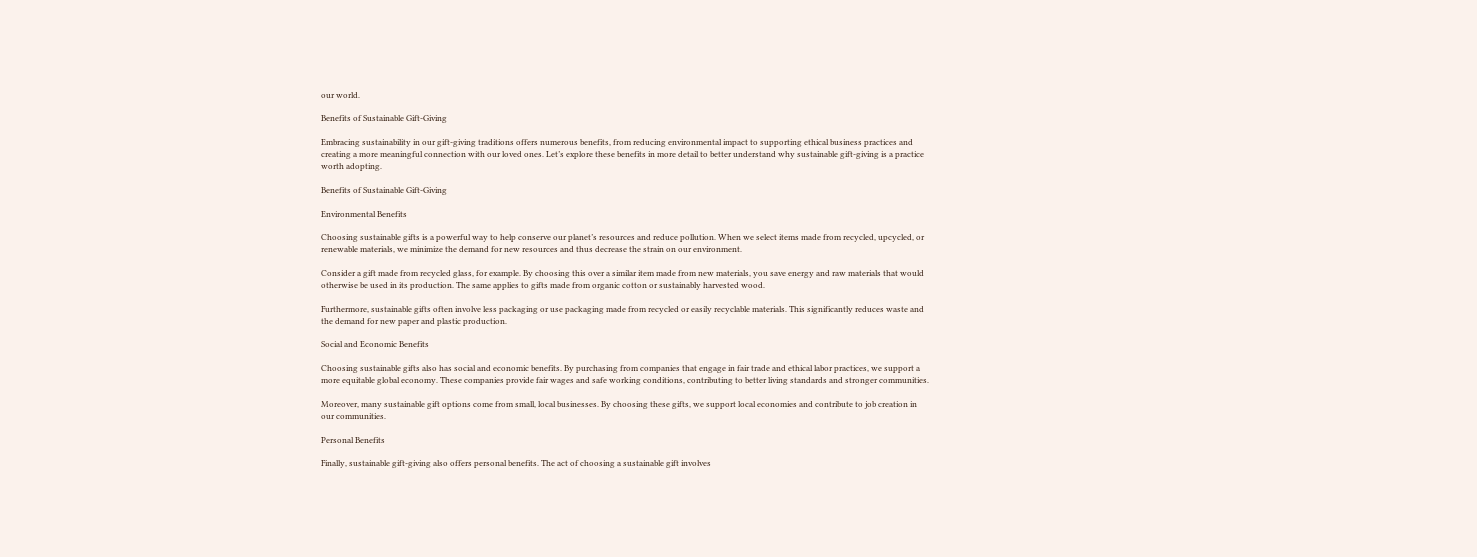our world.

Benefits of Sustainable Gift-Giving

Embracing sustainability in our gift-giving traditions offers numerous benefits, from reducing environmental impact to supporting ethical business practices and creating a more meaningful connection with our loved ones. Let’s explore these benefits in more detail to better understand why sustainable gift-giving is a practice worth adopting.

Benefits of Sustainable Gift-Giving

Environmental Benefits

Choosing sustainable gifts is a powerful way to help conserve our planet’s resources and reduce pollution. When we select items made from recycled, upcycled, or renewable materials, we minimize the demand for new resources and thus decrease the strain on our environment.

Consider a gift made from recycled glass, for example. By choosing this over a similar item made from new materials, you save energy and raw materials that would otherwise be used in its production. The same applies to gifts made from organic cotton or sustainably harvested wood.

Furthermore, sustainable gifts often involve less packaging or use packaging made from recycled or easily recyclable materials. This significantly reduces waste and the demand for new paper and plastic production.

Social and Economic Benefits

Choosing sustainable gifts also has social and economic benefits. By purchasing from companies that engage in fair trade and ethical labor practices, we support a more equitable global economy. These companies provide fair wages and safe working conditions, contributing to better living standards and stronger communities.

Moreover, many sustainable gift options come from small, local businesses. By choosing these gifts, we support local economies and contribute to job creation in our communities.

Personal Benefits

Finally, sustainable gift-giving also offers personal benefits. The act of choosing a sustainable gift involves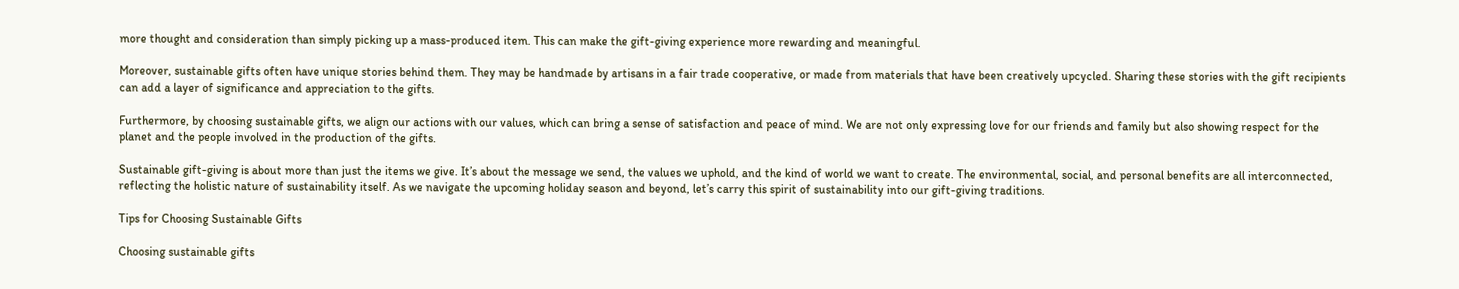more thought and consideration than simply picking up a mass-produced item. This can make the gift-giving experience more rewarding and meaningful.

Moreover, sustainable gifts often have unique stories behind them. They may be handmade by artisans in a fair trade cooperative, or made from materials that have been creatively upcycled. Sharing these stories with the gift recipients can add a layer of significance and appreciation to the gifts.

Furthermore, by choosing sustainable gifts, we align our actions with our values, which can bring a sense of satisfaction and peace of mind. We are not only expressing love for our friends and family but also showing respect for the planet and the people involved in the production of the gifts.

Sustainable gift-giving is about more than just the items we give. It’s about the message we send, the values we uphold, and the kind of world we want to create. The environmental, social, and personal benefits are all interconnected, reflecting the holistic nature of sustainability itself. As we navigate the upcoming holiday season and beyond, let’s carry this spirit of sustainability into our gift-giving traditions.

Tips for Choosing Sustainable Gifts

Choosing sustainable gifts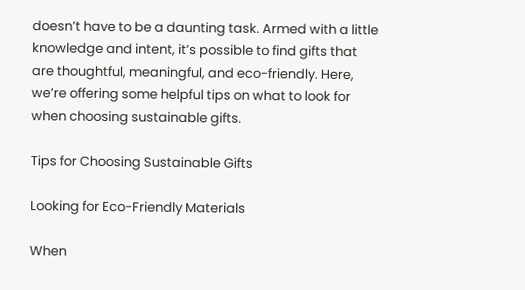doesn’t have to be a daunting task. Armed with a little knowledge and intent, it’s possible to find gifts that are thoughtful, meaningful, and eco-friendly. Here, we’re offering some helpful tips on what to look for when choosing sustainable gifts.

Tips for Choosing Sustainable Gifts

Looking for Eco-Friendly Materials

When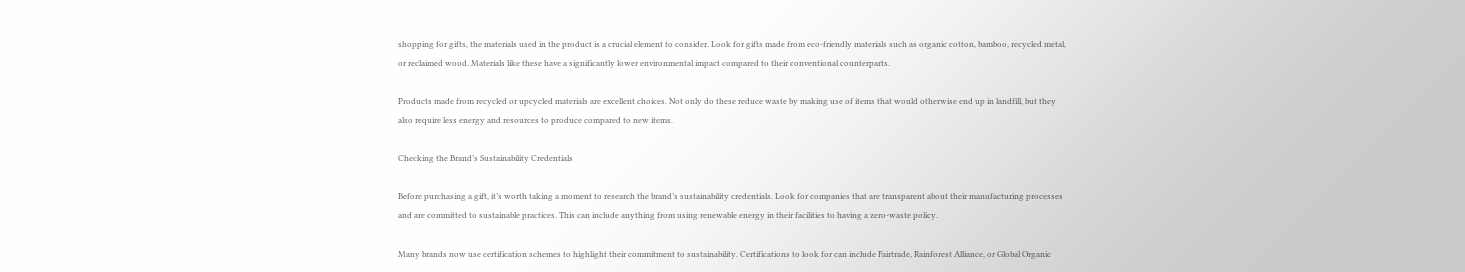shopping for gifts, the materials used in the product is a crucial element to consider. Look for gifts made from eco-friendly materials such as organic cotton, bamboo, recycled metal, or reclaimed wood. Materials like these have a significantly lower environmental impact compared to their conventional counterparts.

Products made from recycled or upcycled materials are excellent choices. Not only do these reduce waste by making use of items that would otherwise end up in landfill, but they also require less energy and resources to produce compared to new items.

Checking the Brand’s Sustainability Credentials

Before purchasing a gift, it’s worth taking a moment to research the brand’s sustainability credentials. Look for companies that are transparent about their manufacturing processes and are committed to sustainable practices. This can include anything from using renewable energy in their facilities to having a zero-waste policy.

Many brands now use certification schemes to highlight their commitment to sustainability. Certifications to look for can include Fairtrade, Rainforest Alliance, or Global Organic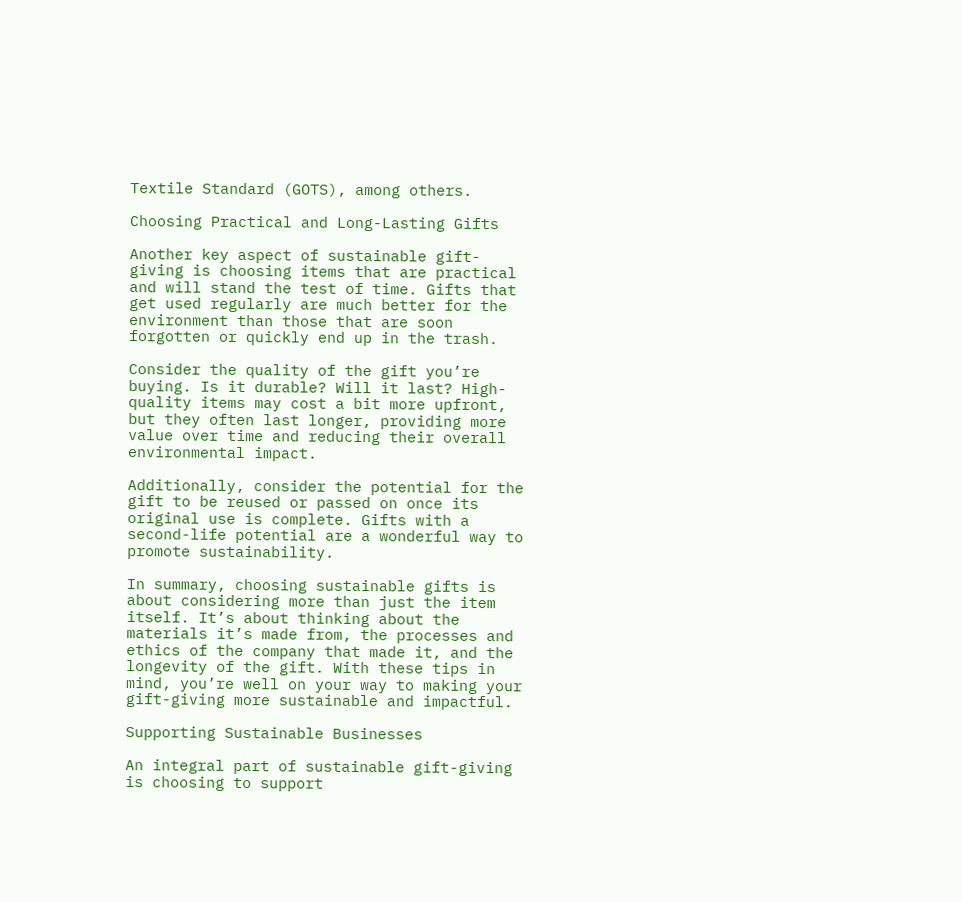Textile Standard (GOTS), among others.

Choosing Practical and Long-Lasting Gifts

Another key aspect of sustainable gift-giving is choosing items that are practical and will stand the test of time. Gifts that get used regularly are much better for the environment than those that are soon forgotten or quickly end up in the trash.

Consider the quality of the gift you’re buying. Is it durable? Will it last? High-quality items may cost a bit more upfront, but they often last longer, providing more value over time and reducing their overall environmental impact.

Additionally, consider the potential for the gift to be reused or passed on once its original use is complete. Gifts with a second-life potential are a wonderful way to promote sustainability.

In summary, choosing sustainable gifts is about considering more than just the item itself. It’s about thinking about the materials it’s made from, the processes and ethics of the company that made it, and the longevity of the gift. With these tips in mind, you’re well on your way to making your gift-giving more sustainable and impactful.

Supporting Sustainable Businesses

An integral part of sustainable gift-giving is choosing to support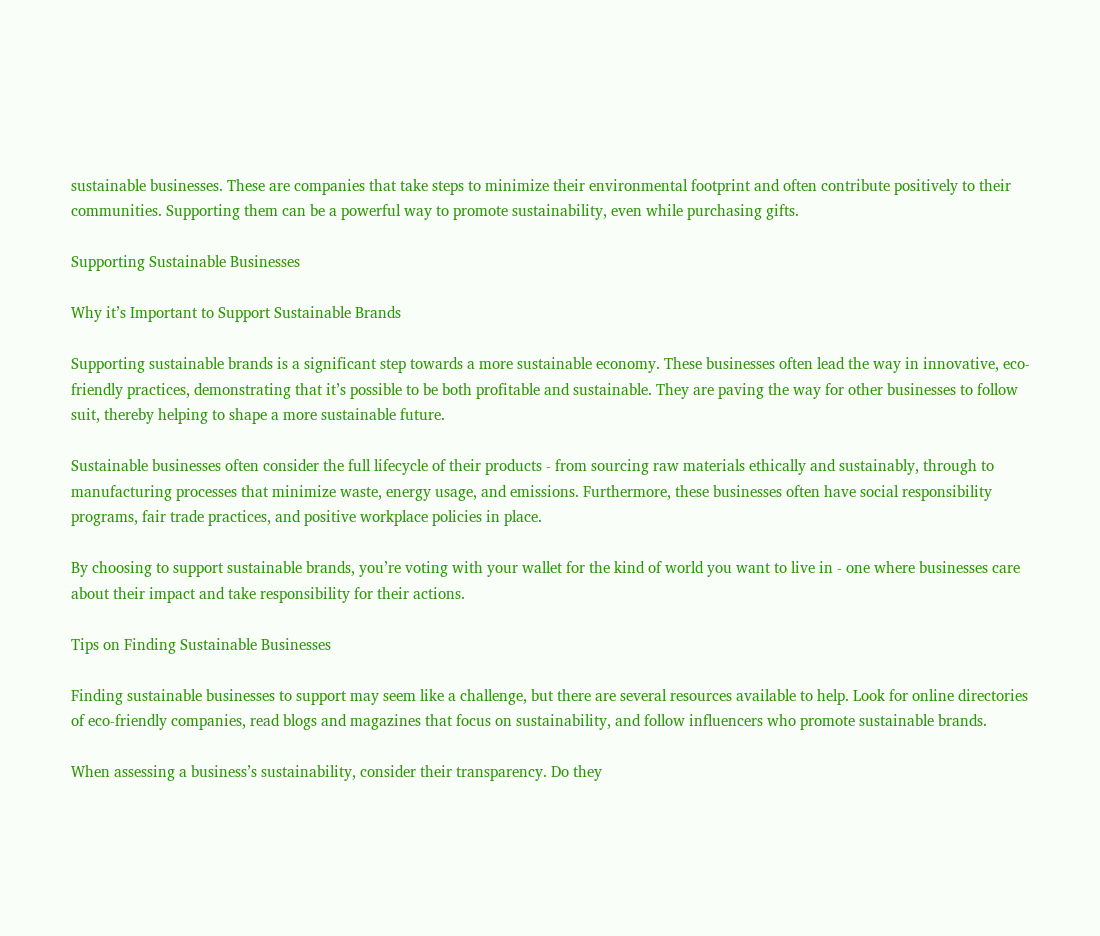sustainable businesses. These are companies that take steps to minimize their environmental footprint and often contribute positively to their communities. Supporting them can be a powerful way to promote sustainability, even while purchasing gifts.

Supporting Sustainable Businesses

Why it’s Important to Support Sustainable Brands

Supporting sustainable brands is a significant step towards a more sustainable economy. These businesses often lead the way in innovative, eco-friendly practices, demonstrating that it’s possible to be both profitable and sustainable. They are paving the way for other businesses to follow suit, thereby helping to shape a more sustainable future.

Sustainable businesses often consider the full lifecycle of their products - from sourcing raw materials ethically and sustainably, through to manufacturing processes that minimize waste, energy usage, and emissions. Furthermore, these businesses often have social responsibility programs, fair trade practices, and positive workplace policies in place.

By choosing to support sustainable brands, you’re voting with your wallet for the kind of world you want to live in - one where businesses care about their impact and take responsibility for their actions.

Tips on Finding Sustainable Businesses

Finding sustainable businesses to support may seem like a challenge, but there are several resources available to help. Look for online directories of eco-friendly companies, read blogs and magazines that focus on sustainability, and follow influencers who promote sustainable brands.

When assessing a business’s sustainability, consider their transparency. Do they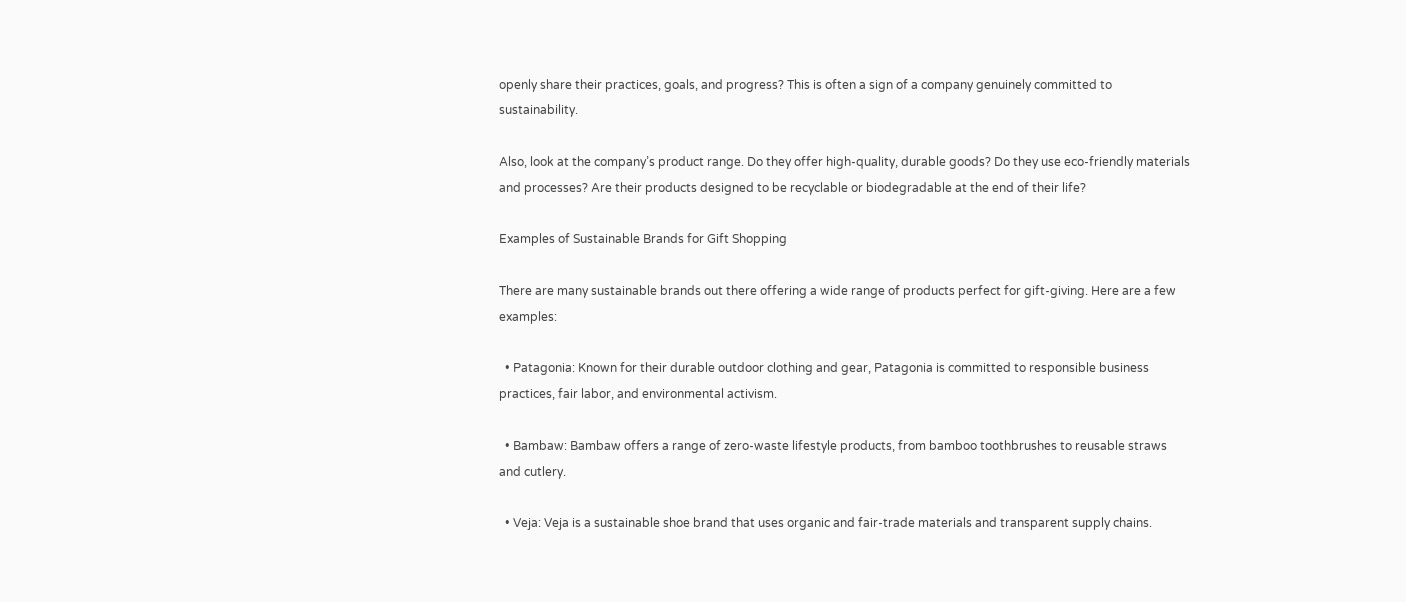openly share their practices, goals, and progress? This is often a sign of a company genuinely committed to sustainability.

Also, look at the company’s product range. Do they offer high-quality, durable goods? Do they use eco-friendly materials and processes? Are their products designed to be recyclable or biodegradable at the end of their life?

Examples of Sustainable Brands for Gift Shopping

There are many sustainable brands out there offering a wide range of products perfect for gift-giving. Here are a few examples:

  • Patagonia: Known for their durable outdoor clothing and gear, Patagonia is committed to responsible business practices, fair labor, and environmental activism.

  • Bambaw: Bambaw offers a range of zero-waste lifestyle products, from bamboo toothbrushes to reusable straws and cutlery.

  • Veja: Veja is a sustainable shoe brand that uses organic and fair-trade materials and transparent supply chains.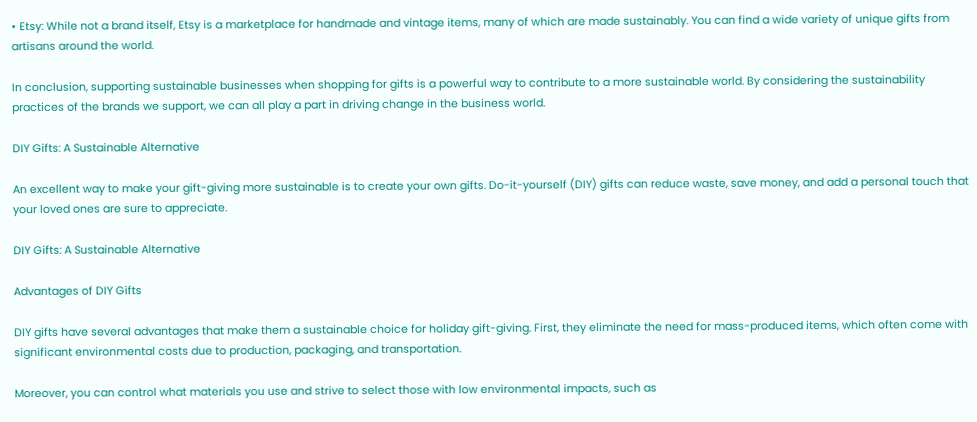• Etsy: While not a brand itself, Etsy is a marketplace for handmade and vintage items, many of which are made sustainably. You can find a wide variety of unique gifts from artisans around the world.

In conclusion, supporting sustainable businesses when shopping for gifts is a powerful way to contribute to a more sustainable world. By considering the sustainability practices of the brands we support, we can all play a part in driving change in the business world.

DIY Gifts: A Sustainable Alternative

An excellent way to make your gift-giving more sustainable is to create your own gifts. Do-it-yourself (DIY) gifts can reduce waste, save money, and add a personal touch that your loved ones are sure to appreciate.

DIY Gifts: A Sustainable Alternative

Advantages of DIY Gifts

DIY gifts have several advantages that make them a sustainable choice for holiday gift-giving. First, they eliminate the need for mass-produced items, which often come with significant environmental costs due to production, packaging, and transportation.

Moreover, you can control what materials you use and strive to select those with low environmental impacts, such as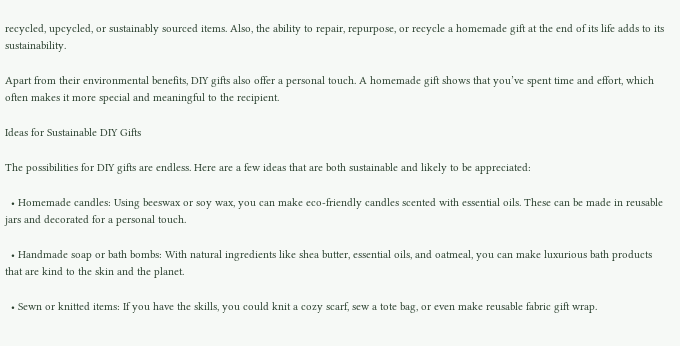recycled, upcycled, or sustainably sourced items. Also, the ability to repair, repurpose, or recycle a homemade gift at the end of its life adds to its sustainability.

Apart from their environmental benefits, DIY gifts also offer a personal touch. A homemade gift shows that you’ve spent time and effort, which often makes it more special and meaningful to the recipient.

Ideas for Sustainable DIY Gifts

The possibilities for DIY gifts are endless. Here are a few ideas that are both sustainable and likely to be appreciated:

  • Homemade candles: Using beeswax or soy wax, you can make eco-friendly candles scented with essential oils. These can be made in reusable jars and decorated for a personal touch.

  • Handmade soap or bath bombs: With natural ingredients like shea butter, essential oils, and oatmeal, you can make luxurious bath products that are kind to the skin and the planet.

  • Sewn or knitted items: If you have the skills, you could knit a cozy scarf, sew a tote bag, or even make reusable fabric gift wrap.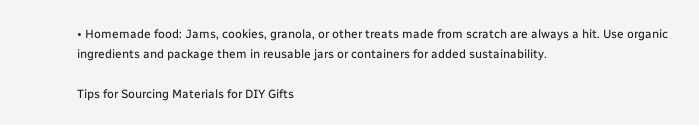• Homemade food: Jams, cookies, granola, or other treats made from scratch are always a hit. Use organic ingredients and package them in reusable jars or containers for added sustainability.

Tips for Sourcing Materials for DIY Gifts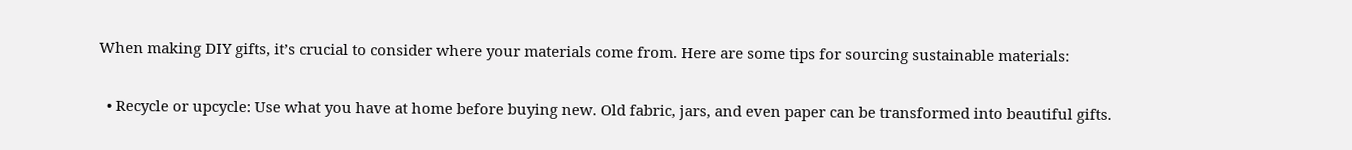When making DIY gifts, it’s crucial to consider where your materials come from. Here are some tips for sourcing sustainable materials:

  • Recycle or upcycle: Use what you have at home before buying new. Old fabric, jars, and even paper can be transformed into beautiful gifts.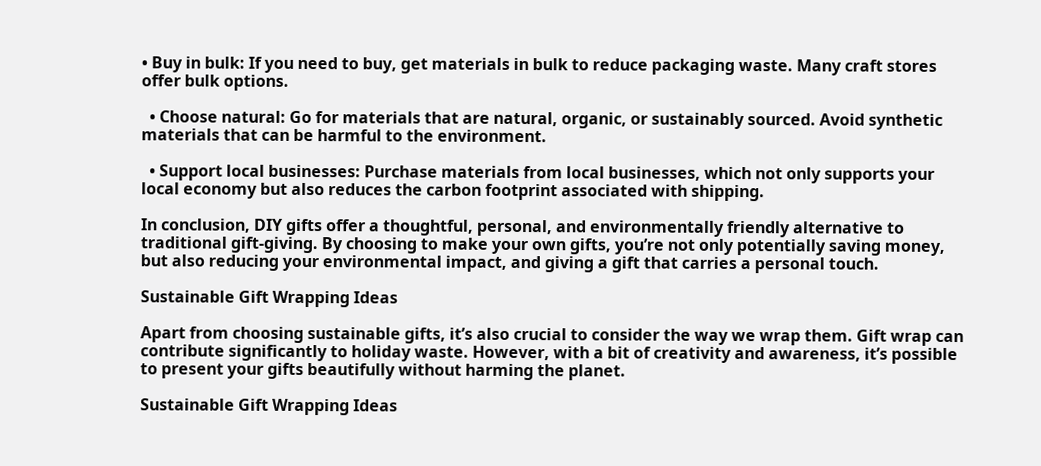• Buy in bulk: If you need to buy, get materials in bulk to reduce packaging waste. Many craft stores offer bulk options.

  • Choose natural: Go for materials that are natural, organic, or sustainably sourced. Avoid synthetic materials that can be harmful to the environment.

  • Support local businesses: Purchase materials from local businesses, which not only supports your local economy but also reduces the carbon footprint associated with shipping.

In conclusion, DIY gifts offer a thoughtful, personal, and environmentally friendly alternative to traditional gift-giving. By choosing to make your own gifts, you’re not only potentially saving money, but also reducing your environmental impact, and giving a gift that carries a personal touch.

Sustainable Gift Wrapping Ideas

Apart from choosing sustainable gifts, it’s also crucial to consider the way we wrap them. Gift wrap can contribute significantly to holiday waste. However, with a bit of creativity and awareness, it’s possible to present your gifts beautifully without harming the planet.

Sustainable Gift Wrapping Ideas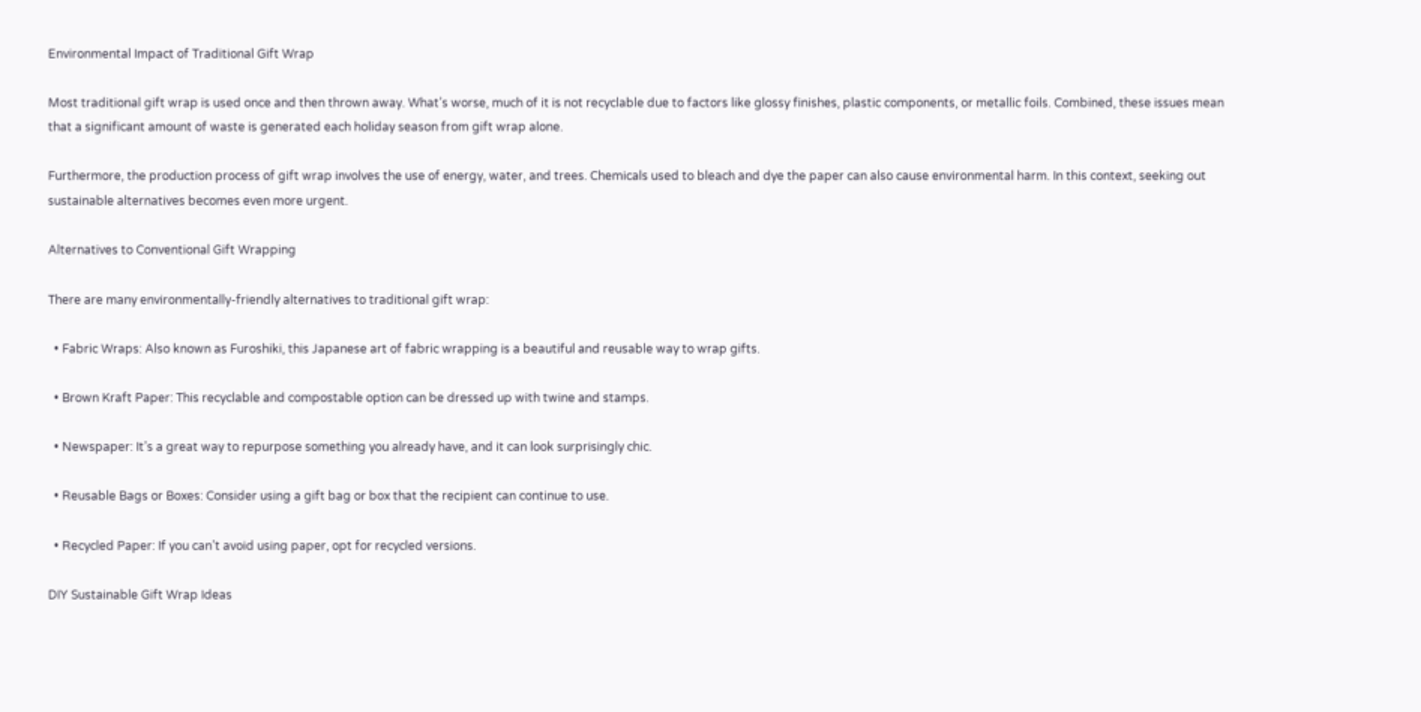Environmental Impact of Traditional Gift Wrap

Most traditional gift wrap is used once and then thrown away. What’s worse, much of it is not recyclable due to factors like glossy finishes, plastic components, or metallic foils. Combined, these issues mean that a significant amount of waste is generated each holiday season from gift wrap alone.

Furthermore, the production process of gift wrap involves the use of energy, water, and trees. Chemicals used to bleach and dye the paper can also cause environmental harm. In this context, seeking out sustainable alternatives becomes even more urgent.

Alternatives to Conventional Gift Wrapping

There are many environmentally-friendly alternatives to traditional gift wrap:

  • Fabric Wraps: Also known as Furoshiki, this Japanese art of fabric wrapping is a beautiful and reusable way to wrap gifts.

  • Brown Kraft Paper: This recyclable and compostable option can be dressed up with twine and stamps.

  • Newspaper: It’s a great way to repurpose something you already have, and it can look surprisingly chic.

  • Reusable Bags or Boxes: Consider using a gift bag or box that the recipient can continue to use.

  • Recycled Paper: If you can’t avoid using paper, opt for recycled versions.

DIY Sustainable Gift Wrap Ideas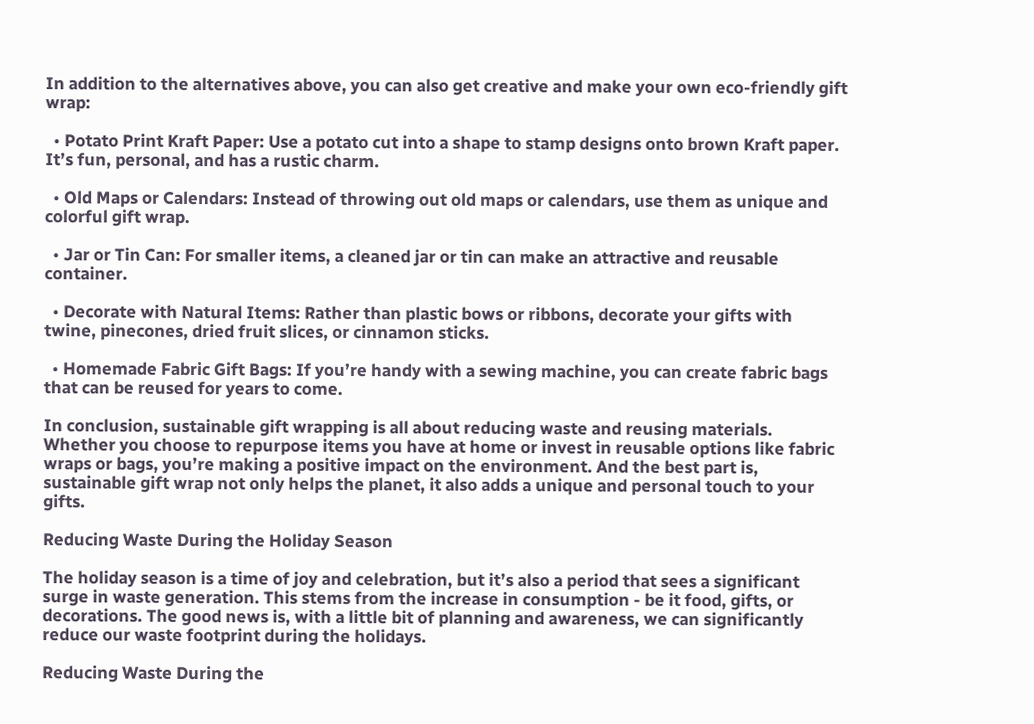In addition to the alternatives above, you can also get creative and make your own eco-friendly gift wrap:

  • Potato Print Kraft Paper: Use a potato cut into a shape to stamp designs onto brown Kraft paper. It’s fun, personal, and has a rustic charm.

  • Old Maps or Calendars: Instead of throwing out old maps or calendars, use them as unique and colorful gift wrap.

  • Jar or Tin Can: For smaller items, a cleaned jar or tin can make an attractive and reusable container.

  • Decorate with Natural Items: Rather than plastic bows or ribbons, decorate your gifts with twine, pinecones, dried fruit slices, or cinnamon sticks.

  • Homemade Fabric Gift Bags: If you’re handy with a sewing machine, you can create fabric bags that can be reused for years to come.

In conclusion, sustainable gift wrapping is all about reducing waste and reusing materials. Whether you choose to repurpose items you have at home or invest in reusable options like fabric wraps or bags, you’re making a positive impact on the environment. And the best part is, sustainable gift wrap not only helps the planet, it also adds a unique and personal touch to your gifts.

Reducing Waste During the Holiday Season

The holiday season is a time of joy and celebration, but it’s also a period that sees a significant surge in waste generation. This stems from the increase in consumption - be it food, gifts, or decorations. The good news is, with a little bit of planning and awareness, we can significantly reduce our waste footprint during the holidays.

Reducing Waste During the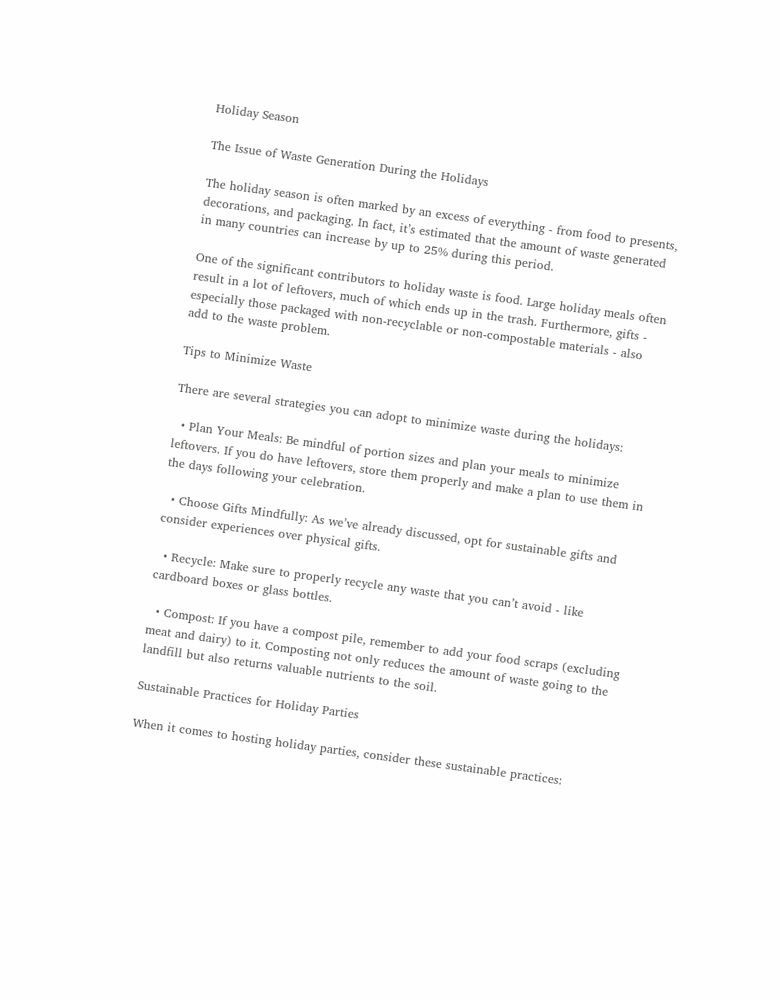Holiday Season

The Issue of Waste Generation During the Holidays

The holiday season is often marked by an excess of everything - from food to presents, decorations, and packaging. In fact, it’s estimated that the amount of waste generated in many countries can increase by up to 25% during this period.

One of the significant contributors to holiday waste is food. Large holiday meals often result in a lot of leftovers, much of which ends up in the trash. Furthermore, gifts - especially those packaged with non-recyclable or non-compostable materials - also add to the waste problem.

Tips to Minimize Waste

There are several strategies you can adopt to minimize waste during the holidays:

  • Plan Your Meals: Be mindful of portion sizes and plan your meals to minimize leftovers. If you do have leftovers, store them properly and make a plan to use them in the days following your celebration.

  • Choose Gifts Mindfully: As we’ve already discussed, opt for sustainable gifts and consider experiences over physical gifts.

  • Recycle: Make sure to properly recycle any waste that you can’t avoid - like cardboard boxes or glass bottles.

  • Compost: If you have a compost pile, remember to add your food scraps (excluding meat and dairy) to it. Composting not only reduces the amount of waste going to the landfill but also returns valuable nutrients to the soil.

Sustainable Practices for Holiday Parties

When it comes to hosting holiday parties, consider these sustainable practices: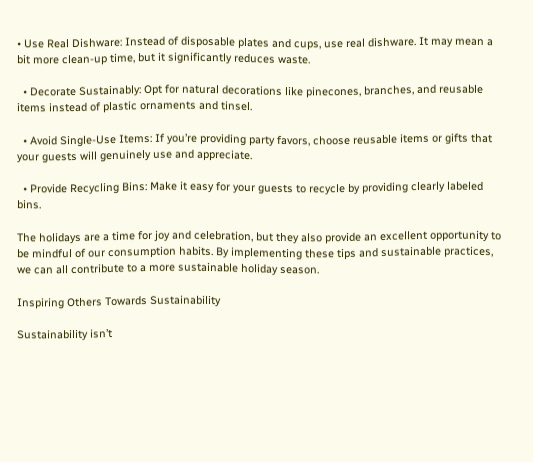• Use Real Dishware: Instead of disposable plates and cups, use real dishware. It may mean a bit more clean-up time, but it significantly reduces waste.

  • Decorate Sustainably: Opt for natural decorations like pinecones, branches, and reusable items instead of plastic ornaments and tinsel.

  • Avoid Single-Use Items: If you’re providing party favors, choose reusable items or gifts that your guests will genuinely use and appreciate.

  • Provide Recycling Bins: Make it easy for your guests to recycle by providing clearly labeled bins.

The holidays are a time for joy and celebration, but they also provide an excellent opportunity to be mindful of our consumption habits. By implementing these tips and sustainable practices, we can all contribute to a more sustainable holiday season.

Inspiring Others Towards Sustainability

Sustainability isn’t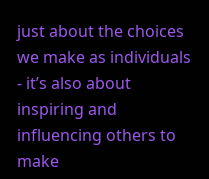just about the choices we make as individuals - it’s also about inspiring and influencing others to make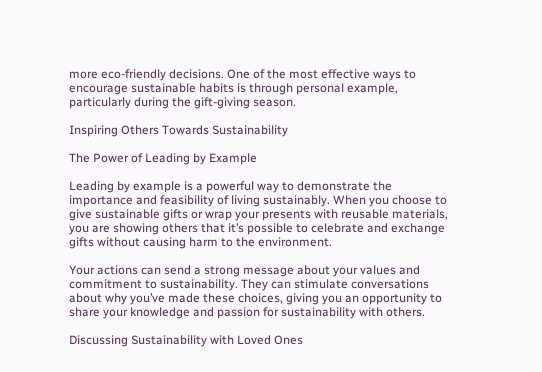more eco-friendly decisions. One of the most effective ways to encourage sustainable habits is through personal example, particularly during the gift-giving season.

Inspiring Others Towards Sustainability

The Power of Leading by Example

Leading by example is a powerful way to demonstrate the importance and feasibility of living sustainably. When you choose to give sustainable gifts or wrap your presents with reusable materials, you are showing others that it’s possible to celebrate and exchange gifts without causing harm to the environment.

Your actions can send a strong message about your values and commitment to sustainability. They can stimulate conversations about why you’ve made these choices, giving you an opportunity to share your knowledge and passion for sustainability with others.

Discussing Sustainability with Loved Ones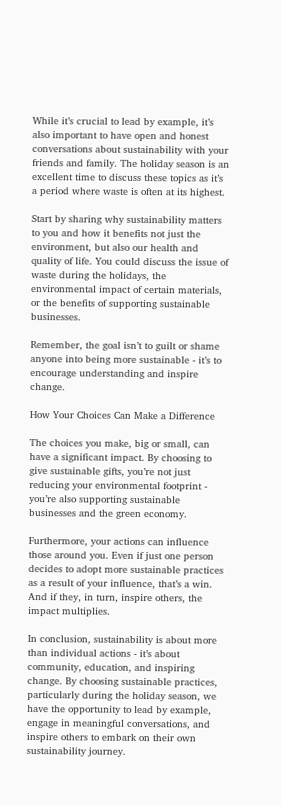While it’s crucial to lead by example, it’s also important to have open and honest conversations about sustainability with your friends and family. The holiday season is an excellent time to discuss these topics as it’s a period where waste is often at its highest.

Start by sharing why sustainability matters to you and how it benefits not just the environment, but also our health and quality of life. You could discuss the issue of waste during the holidays, the environmental impact of certain materials, or the benefits of supporting sustainable businesses.

Remember, the goal isn’t to guilt or shame anyone into being more sustainable - it’s to encourage understanding and inspire change.

How Your Choices Can Make a Difference

The choices you make, big or small, can have a significant impact. By choosing to give sustainable gifts, you’re not just reducing your environmental footprint - you’re also supporting sustainable businesses and the green economy.

Furthermore, your actions can influence those around you. Even if just one person decides to adopt more sustainable practices as a result of your influence, that’s a win. And if they, in turn, inspire others, the impact multiplies.

In conclusion, sustainability is about more than individual actions - it’s about community, education, and inspiring change. By choosing sustainable practices, particularly during the holiday season, we have the opportunity to lead by example, engage in meaningful conversations, and inspire others to embark on their own sustainability journey.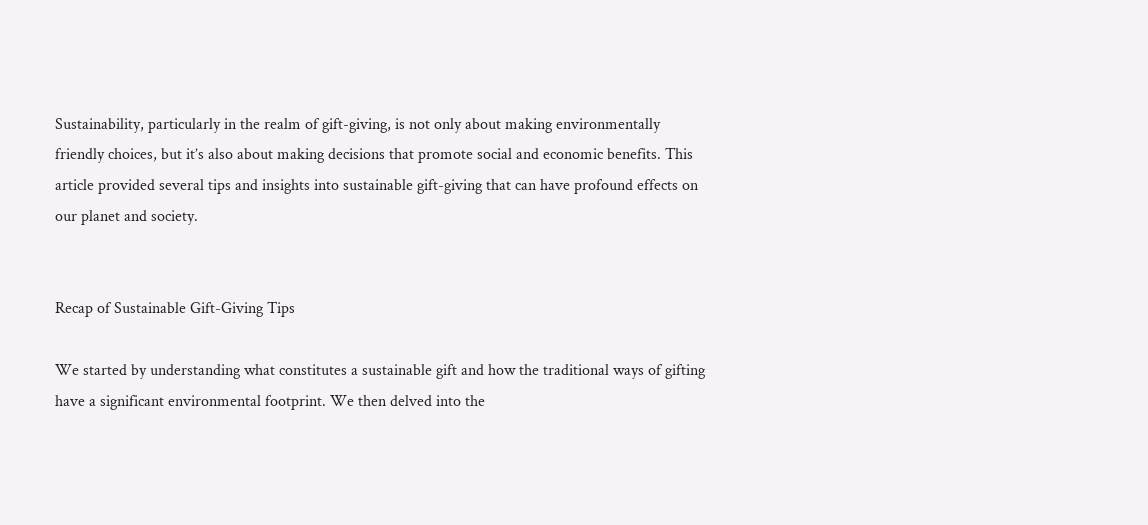Sustainability, particularly in the realm of gift-giving, is not only about making environmentally friendly choices, but it’s also about making decisions that promote social and economic benefits. This article provided several tips and insights into sustainable gift-giving that can have profound effects on our planet and society.


Recap of Sustainable Gift-Giving Tips

We started by understanding what constitutes a sustainable gift and how the traditional ways of gifting have a significant environmental footprint. We then delved into the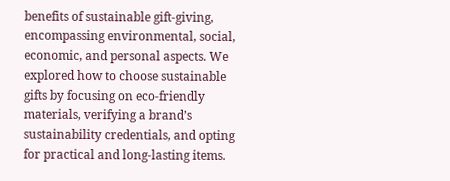benefits of sustainable gift-giving, encompassing environmental, social, economic, and personal aspects. We explored how to choose sustainable gifts by focusing on eco-friendly materials, verifying a brand’s sustainability credentials, and opting for practical and long-lasting items.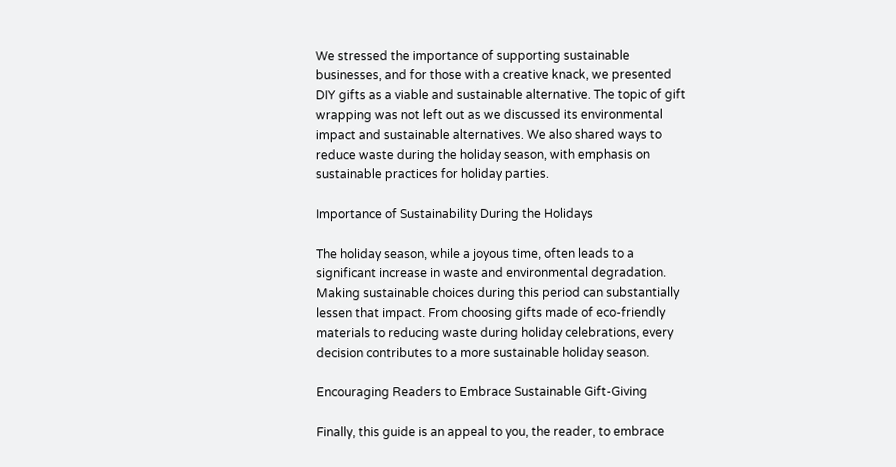We stressed the importance of supporting sustainable businesses, and for those with a creative knack, we presented DIY gifts as a viable and sustainable alternative. The topic of gift wrapping was not left out as we discussed its environmental impact and sustainable alternatives. We also shared ways to reduce waste during the holiday season, with emphasis on sustainable practices for holiday parties.

Importance of Sustainability During the Holidays

The holiday season, while a joyous time, often leads to a significant increase in waste and environmental degradation. Making sustainable choices during this period can substantially lessen that impact. From choosing gifts made of eco-friendly materials to reducing waste during holiday celebrations, every decision contributes to a more sustainable holiday season.

Encouraging Readers to Embrace Sustainable Gift-Giving

Finally, this guide is an appeal to you, the reader, to embrace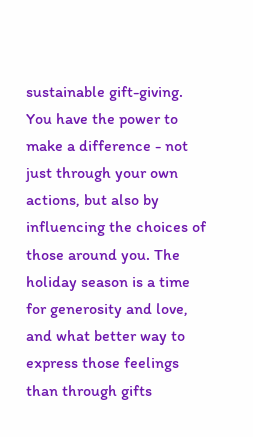sustainable gift-giving. You have the power to make a difference - not just through your own actions, but also by influencing the choices of those around you. The holiday season is a time for generosity and love, and what better way to express those feelings than through gifts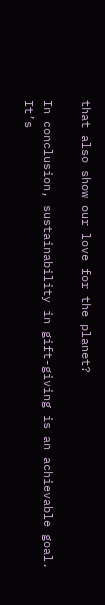that also show our love for the planet?

In conclusion, sustainability in gift-giving is an achievable goal. It’s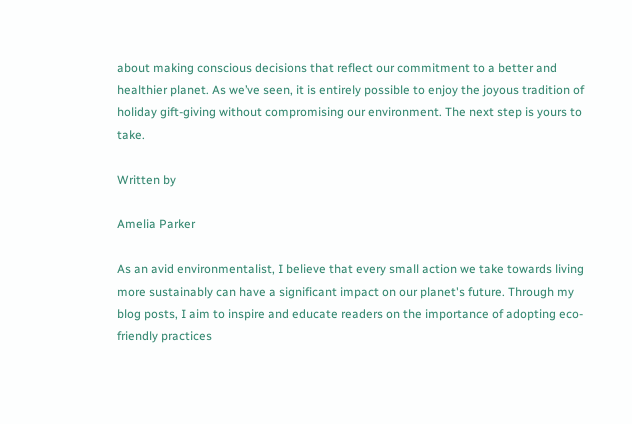about making conscious decisions that reflect our commitment to a better and healthier planet. As we’ve seen, it is entirely possible to enjoy the joyous tradition of holiday gift-giving without compromising our environment. The next step is yours to take.

Written by

Amelia Parker

As an avid environmentalist, I believe that every small action we take towards living more sustainably can have a significant impact on our planet's future. Through my blog posts, I aim to inspire and educate readers on the importance of adopting eco-friendly practices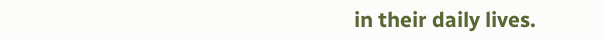in their daily lives.